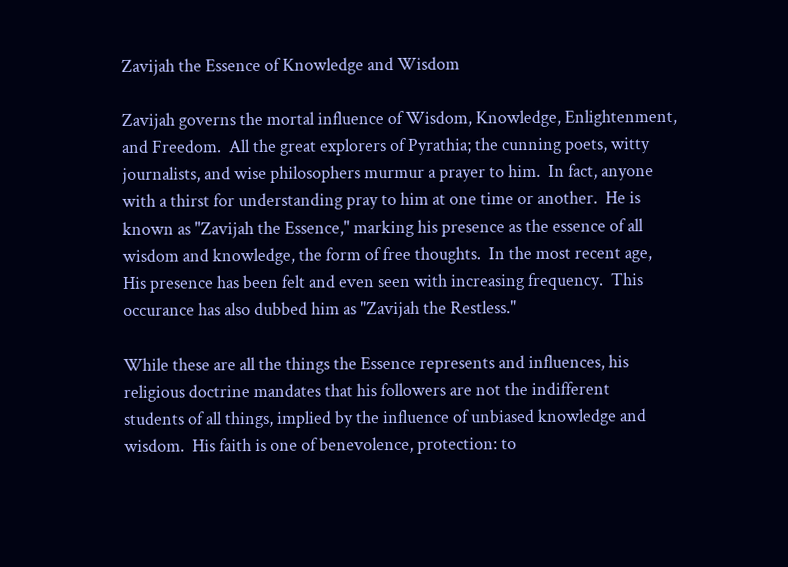Zavijah the Essence of Knowledge and Wisdom

Zavijah governs the mortal influence of Wisdom, Knowledge, Enlightenment,
and Freedom.  All the great explorers of Pyrathia; the cunning poets, witty
journalists, and wise philosophers murmur a prayer to him.  In fact, anyone
with a thirst for understanding pray to him at one time or another.  He is
known as "Zavijah the Essence," marking his presence as the essence of all
wisdom and knowledge, the form of free thoughts.  In the most recent age,
His presence has been felt and even seen with increasing frequency.  This
occurance has also dubbed him as "Zavijah the Restless."

While these are all the things the Essence represents and influences, his
religious doctrine mandates that his followers are not the indifferent
students of all things, implied by the influence of unbiased knowledge and
wisdom.  His faith is one of benevolence, protection: to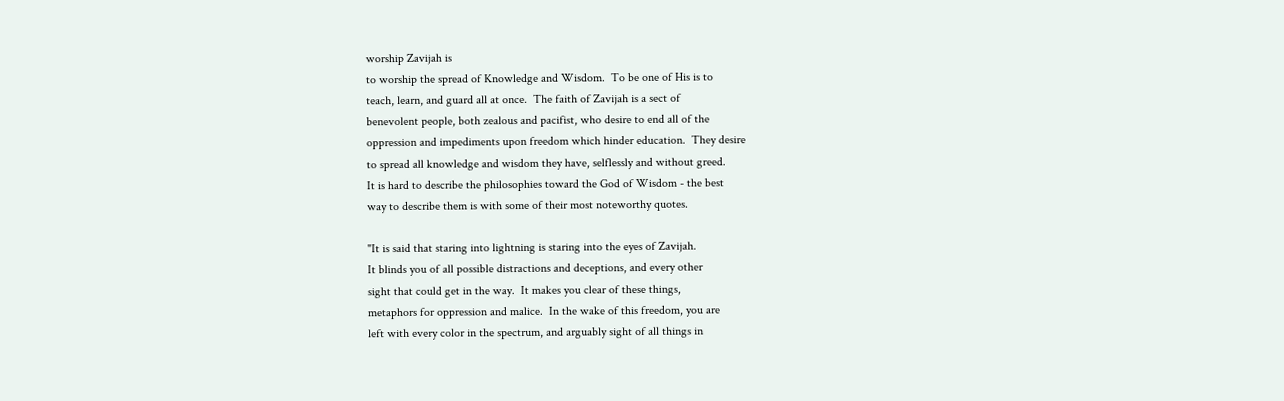worship Zavijah is
to worship the spread of Knowledge and Wisdom.  To be one of His is to
teach, learn, and guard all at once.  The faith of Zavijah is a sect of
benevolent people, both zealous and pacifist, who desire to end all of the
oppression and impediments upon freedom which hinder education.  They desire
to spread all knowledge and wisdom they have, selflessly and without greed.
It is hard to describe the philosophies toward the God of Wisdom - the best
way to describe them is with some of their most noteworthy quotes.

"It is said that staring into lightning is staring into the eyes of Zavijah.
It blinds you of all possible distractions and deceptions, and every other
sight that could get in the way.  It makes you clear of these things,
metaphors for oppression and malice.  In the wake of this freedom, you are
left with every color in the spectrum, and arguably sight of all things in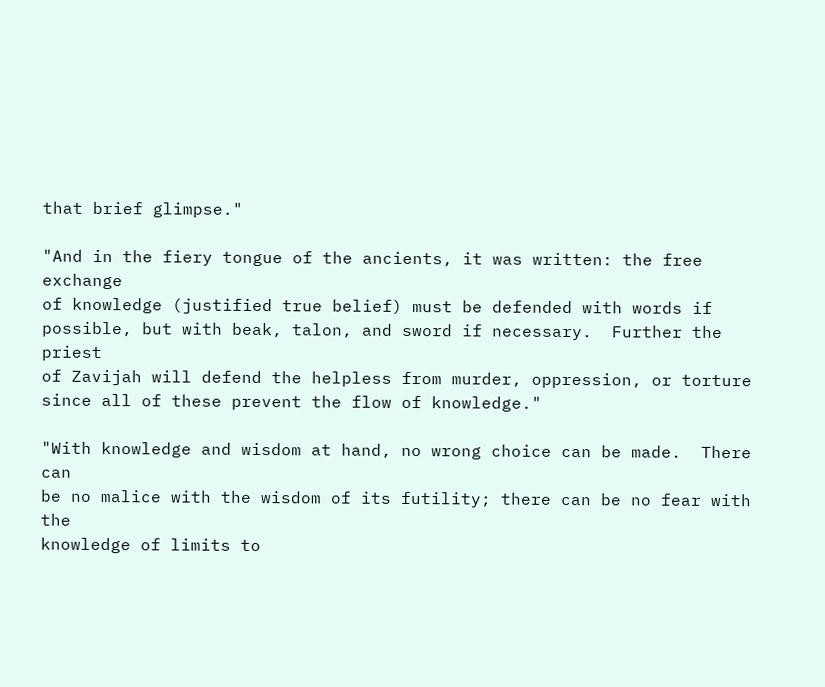that brief glimpse."

"And in the fiery tongue of the ancients, it was written: the free exchange
of knowledge (justified true belief) must be defended with words if
possible, but with beak, talon, and sword if necessary.  Further the priest
of Zavijah will defend the helpless from murder, oppression, or torture
since all of these prevent the flow of knowledge."

"With knowledge and wisdom at hand, no wrong choice can be made.  There can
be no malice with the wisdom of its futility; there can be no fear with the
knowledge of limits to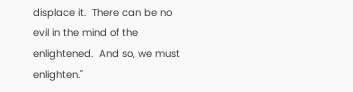displace it.  There can be no evil in the mind of the
enlightened.  And so, we must enlighten."